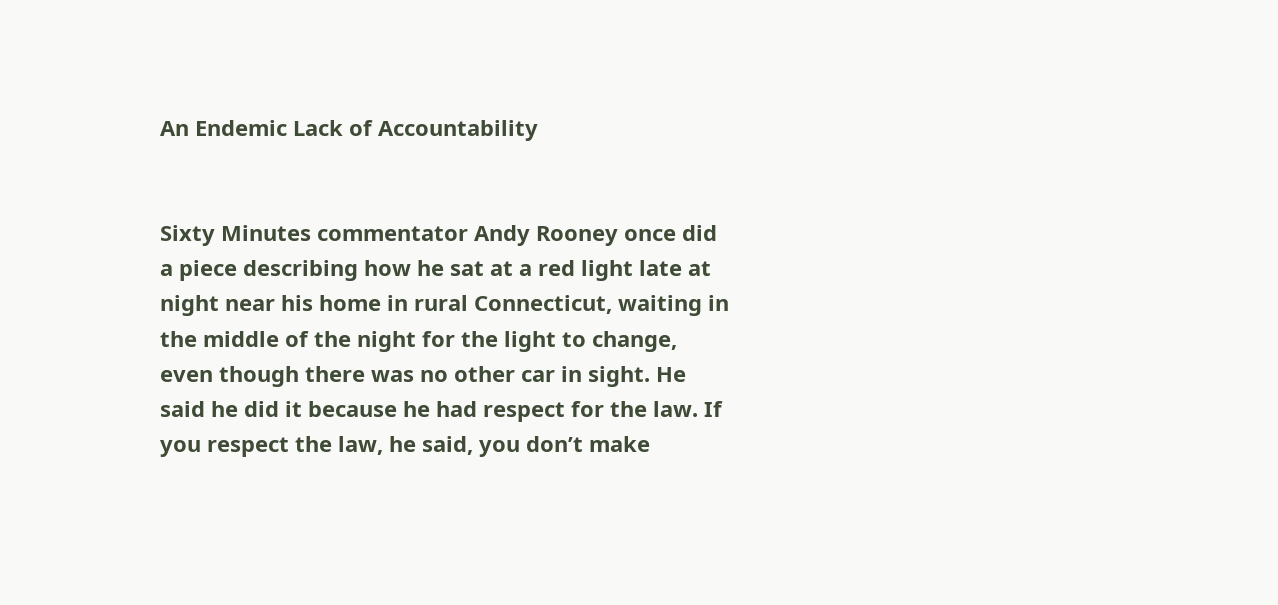An Endemic Lack of Accountability


Sixty Minutes commentator Andy Rooney once did a piece describing how he sat at a red light late at night near his home in rural Connecticut, waiting in the middle of the night for the light to change, even though there was no other car in sight. He said he did it because he had respect for the law. If you respect the law, he said, you don’t make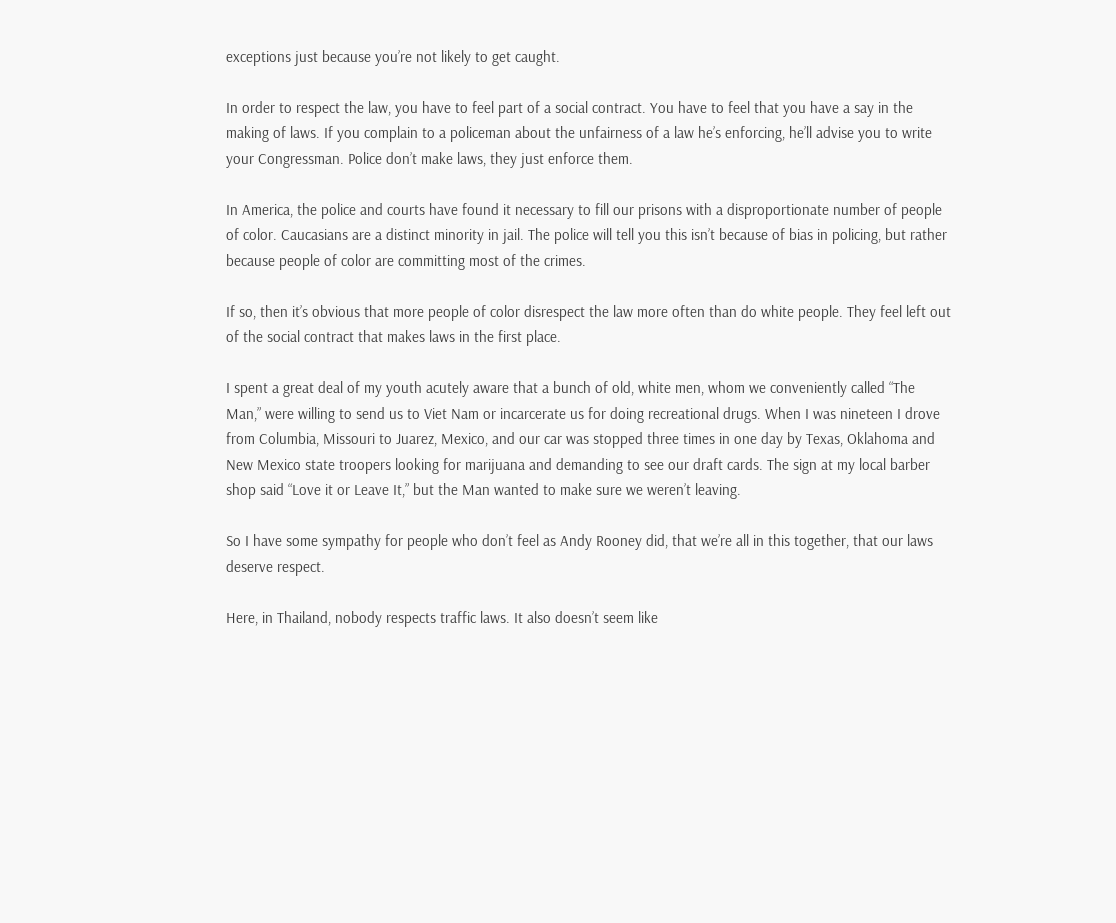exceptions just because you’re not likely to get caught.

In order to respect the law, you have to feel part of a social contract. You have to feel that you have a say in the making of laws. If you complain to a policeman about the unfairness of a law he’s enforcing, he’ll advise you to write your Congressman. Police don’t make laws, they just enforce them.

In America, the police and courts have found it necessary to fill our prisons with a disproportionate number of people of color. Caucasians are a distinct minority in jail. The police will tell you this isn’t because of bias in policing, but rather because people of color are committing most of the crimes.

If so, then it’s obvious that more people of color disrespect the law more often than do white people. They feel left out of the social contract that makes laws in the first place.

I spent a great deal of my youth acutely aware that a bunch of old, white men, whom we conveniently called “The Man,” were willing to send us to Viet Nam or incarcerate us for doing recreational drugs. When I was nineteen I drove from Columbia, Missouri to Juarez, Mexico, and our car was stopped three times in one day by Texas, Oklahoma and New Mexico state troopers looking for marijuana and demanding to see our draft cards. The sign at my local barber shop said “Love it or Leave It,” but the Man wanted to make sure we weren’t leaving.

So I have some sympathy for people who don’t feel as Andy Rooney did, that we’re all in this together, that our laws deserve respect.

Here, in Thailand, nobody respects traffic laws. It also doesn’t seem like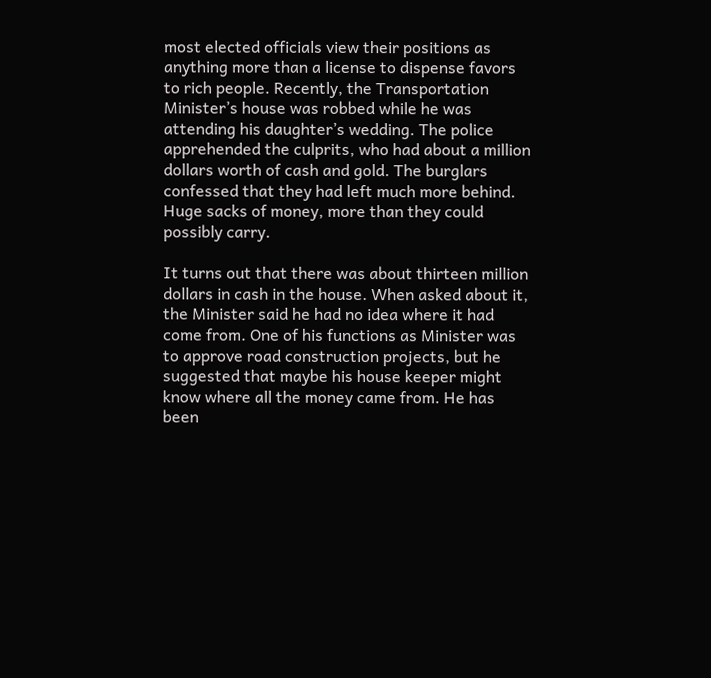most elected officials view their positions as anything more than a license to dispense favors to rich people. Recently, the Transportation Minister’s house was robbed while he was attending his daughter’s wedding. The police apprehended the culprits, who had about a million dollars worth of cash and gold. The burglars confessed that they had left much more behind. Huge sacks of money, more than they could possibly carry.

It turns out that there was about thirteen million dollars in cash in the house. When asked about it, the Minister said he had no idea where it had come from. One of his functions as Minister was to approve road construction projects, but he suggested that maybe his house keeper might know where all the money came from. He has been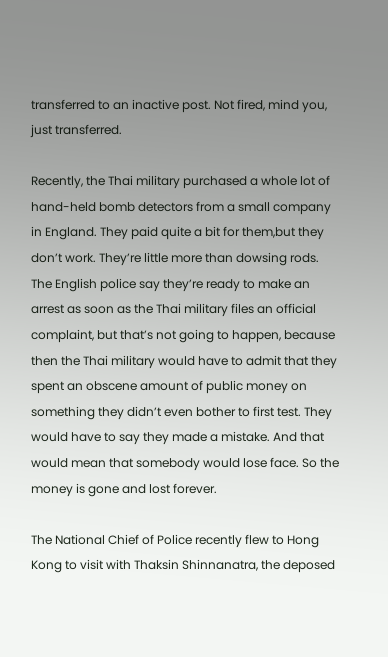transferred to an inactive post. Not fired, mind you, just transferred.

Recently, the Thai military purchased a whole lot of hand-held bomb detectors from a small company in England. They paid quite a bit for them,but they don’t work. They’re little more than dowsing rods. The English police say they’re ready to make an arrest as soon as the Thai military files an official complaint, but that’s not going to happen, because then the Thai military would have to admit that they spent an obscene amount of public money on something they didn’t even bother to first test. They would have to say they made a mistake. And that would mean that somebody would lose face. So the money is gone and lost forever.

The National Chief of Police recently flew to Hong Kong to visit with Thaksin Shinnanatra, the deposed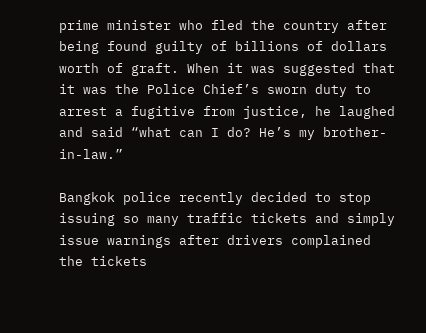prime minister who fled the country after being found guilty of billions of dollars worth of graft. When it was suggested that it was the Police Chief’s sworn duty to arrest a fugitive from justice, he laughed and said “what can I do? He’s my brother-in-law.”

Bangkok police recently decided to stop issuing so many traffic tickets and simply issue warnings after drivers complained the tickets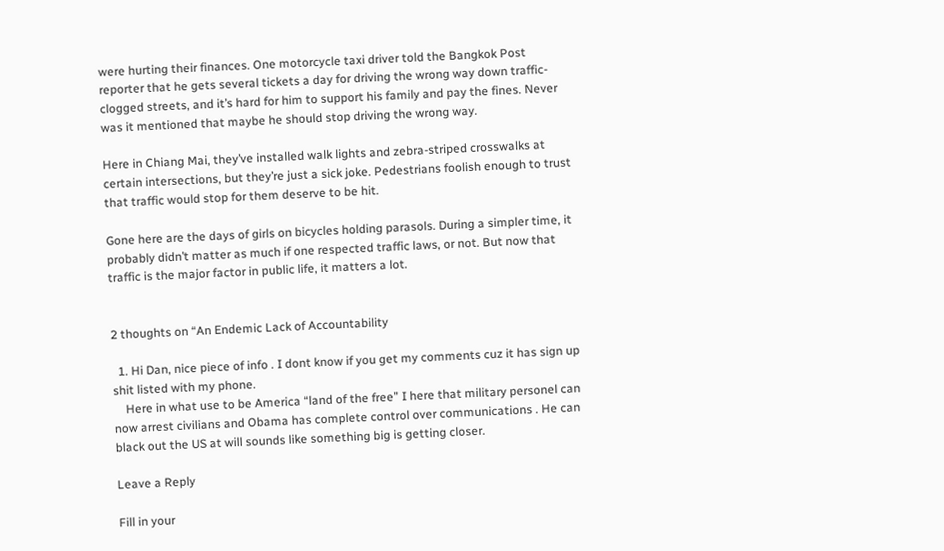were hurting their finances. One motorcycle taxi driver told the Bangkok Post reporter that he gets several tickets a day for driving the wrong way down traffic-clogged streets, and it’s hard for him to support his family and pay the fines. Never was it mentioned that maybe he should stop driving the wrong way.

Here in Chiang Mai, they’ve installed walk lights and zebra-striped crosswalks at certain intersections, but they’re just a sick joke. Pedestrians foolish enough to trust that traffic would stop for them deserve to be hit.

Gone here are the days of girls on bicycles holding parasols. During a simpler time, it probably didn’t matter as much if one respected traffic laws, or not. But now that traffic is the major factor in public life, it matters a lot.


2 thoughts on “An Endemic Lack of Accountability

  1. Hi Dan, nice piece of info . I dont know if you get my comments cuz it has sign up shit listed with my phone.
    Here in what use to be America “land of the free” I here that military personel can now arrest civilians and Obama has complete control over communications . He can black out the US at will sounds like something big is getting closer.

Leave a Reply

Fill in your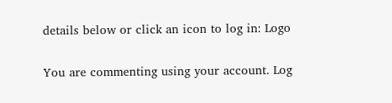details below or click an icon to log in: Logo

You are commenting using your account. Log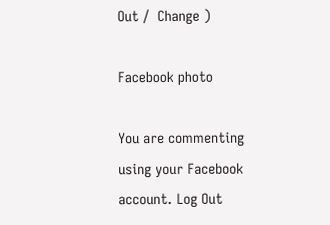Out /  Change )

Facebook photo

You are commenting using your Facebook account. Log Out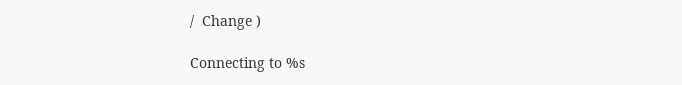/  Change )

Connecting to %s